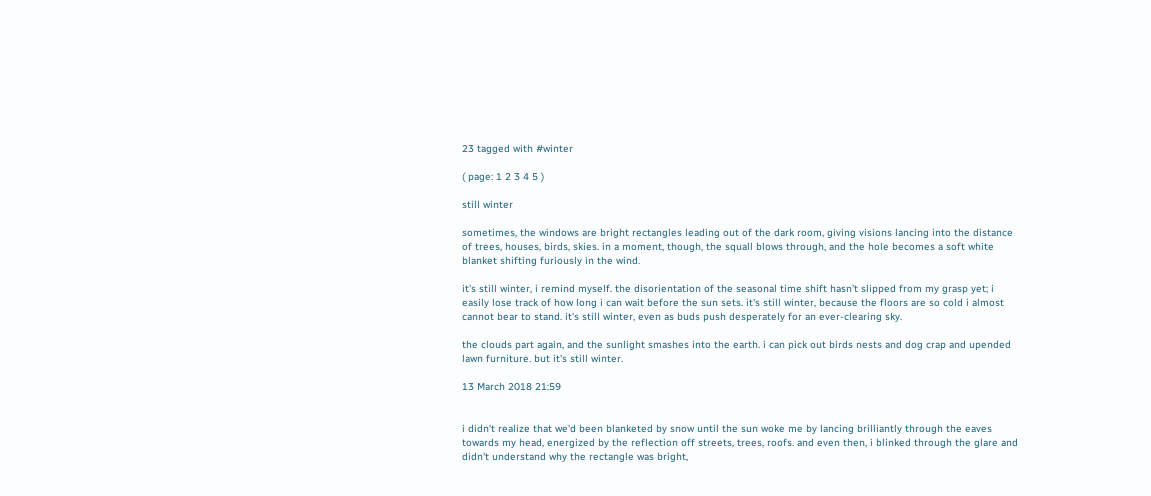23 tagged with #winter

( page: 1 2 3 4 5 )

still winter

sometimes, the windows are bright rectangles leading out of the dark room, giving visions lancing into the distance of trees, houses, birds, skies. in a moment, though, the squall blows through, and the hole becomes a soft white blanket shifting furiously in the wind.

it's still winter, i remind myself. the disorientation of the seasonal time shift hasn't slipped from my grasp yet; i easily lose track of how long i can wait before the sun sets. it's still winter, because the floors are so cold i almost cannot bear to stand. it's still winter, even as buds push desperately for an ever-clearing sky.

the clouds part again, and the sunlight smashes into the earth. i can pick out birds nests and dog crap and upended lawn furniture. but it's still winter.

13 March 2018 21:59


i didn't realize that we'd been blanketed by snow until the sun woke me by lancing brilliantly through the eaves towards my head, energized by the reflection off streets, trees, roofs. and even then, i blinked through the glare and didn't understand why the rectangle was bright,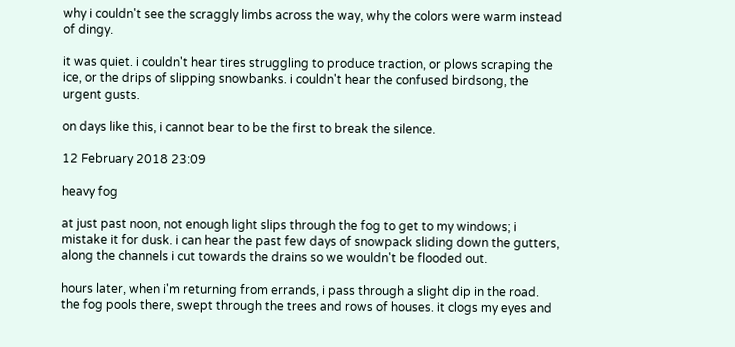why i couldn't see the scraggly limbs across the way, why the colors were warm instead of dingy.

it was quiet. i couldn't hear tires struggling to produce traction, or plows scraping the ice, or the drips of slipping snowbanks. i couldn't hear the confused birdsong, the urgent gusts.

on days like this, i cannot bear to be the first to break the silence.

12 February 2018 23:09

heavy fog

at just past noon, not enough light slips through the fog to get to my windows; i mistake it for dusk. i can hear the past few days of snowpack sliding down the gutters, along the channels i cut towards the drains so we wouldn't be flooded out.

hours later, when i'm returning from errands, i pass through a slight dip in the road. the fog pools there, swept through the trees and rows of houses. it clogs my eyes and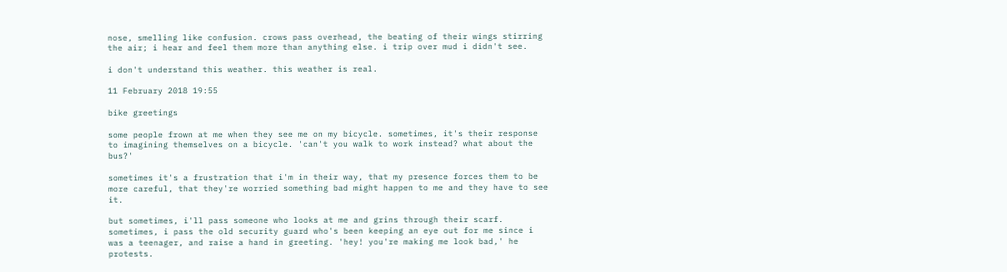nose, smelling like confusion. crows pass overhead, the beating of their wings stirring the air; i hear and feel them more than anything else. i trip over mud i didn't see.

i don't understand this weather. this weather is real.

11 February 2018 19:55

bike greetings

some people frown at me when they see me on my bicycle. sometimes, it's their response to imagining themselves on a bicycle. 'can't you walk to work instead? what about the bus?'

sometimes it's a frustration that i'm in their way, that my presence forces them to be more careful, that they're worried something bad might happen to me and they have to see it.

but sometimes, i'll pass someone who looks at me and grins through their scarf. sometimes, i pass the old security guard who's been keeping an eye out for me since i was a teenager, and raise a hand in greeting. 'hey! you're making me look bad,' he protests.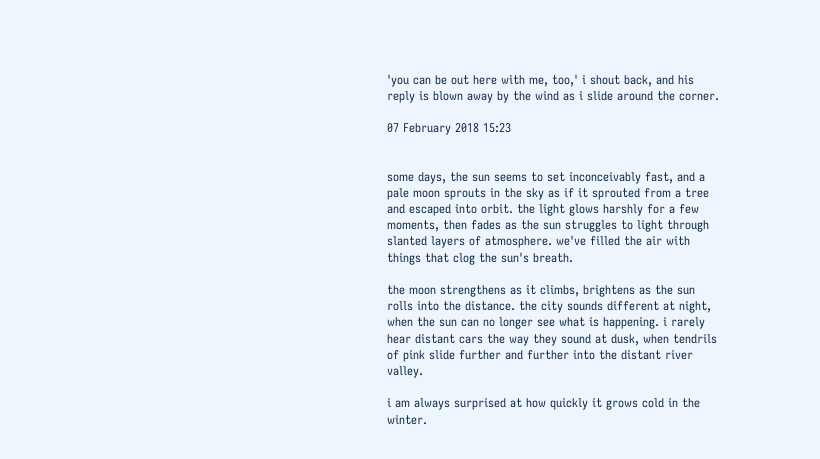'you can be out here with me, too,' i shout back, and his reply is blown away by the wind as i slide around the corner.

07 February 2018 15:23


some days, the sun seems to set inconceivably fast, and a pale moon sprouts in the sky as if it sprouted from a tree and escaped into orbit. the light glows harshly for a few moments, then fades as the sun struggles to light through slanted layers of atmosphere. we've filled the air with things that clog the sun's breath.

the moon strengthens as it climbs, brightens as the sun rolls into the distance. the city sounds different at night, when the sun can no longer see what is happening. i rarely hear distant cars the way they sound at dusk, when tendrils of pink slide further and further into the distant river valley.

i am always surprised at how quickly it grows cold in the winter.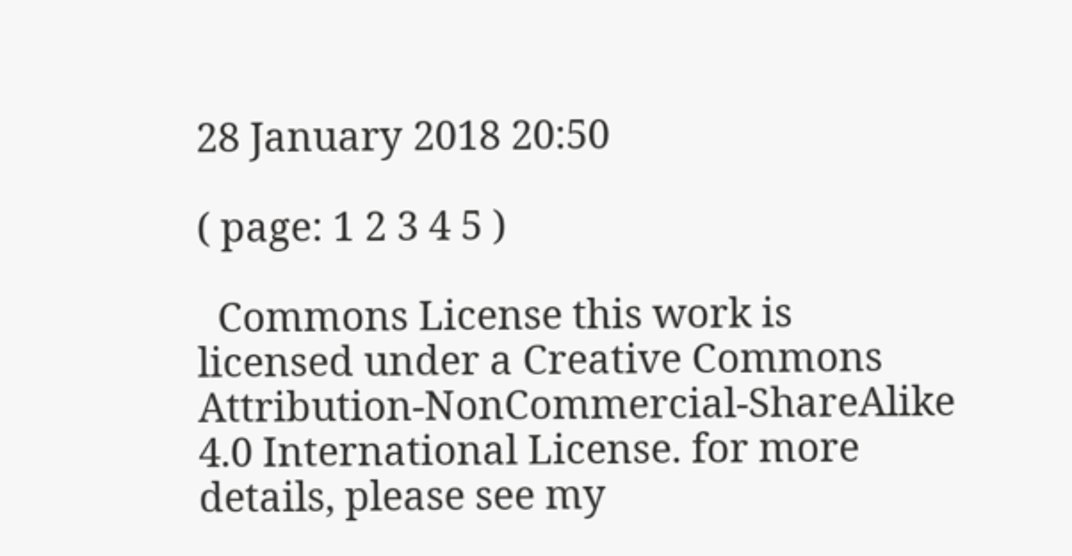28 January 2018 20:50

( page: 1 2 3 4 5 )

  Commons License this work is licensed under a Creative Commons Attribution-NonCommercial-ShareAlike 4.0 International License. for more details, please see my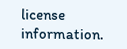license information.